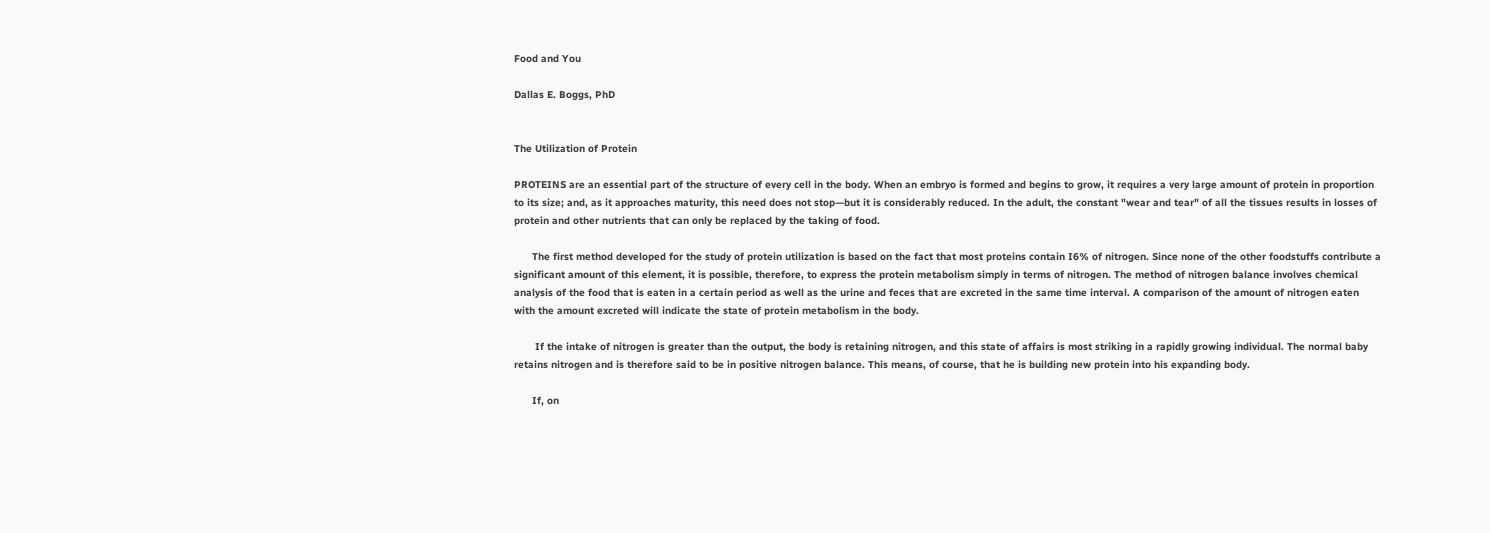Food and You

Dallas E. Boggs, PhD


The Utilization of Protein

PROTEINS are an essential part of the structure of every cell in the body. When an embryo is formed and begins to grow, it requires a very large amount of protein in proportion to its size; and, as it approaches maturity, this need does not stop—but it is considerably reduced. In the adult, the constant "wear and tear" of all the tissues results in losses of protein and other nutrients that can only be replaced by the taking of food.

      The first method developed for the study of protein utilization is based on the fact that most proteins contain I6% of nitrogen. Since none of the other foodstuffs contribute a significant amount of this element, it is possible, therefore, to express the protein metabolism simply in terms of nitrogen. The method of nitrogen balance involves chemical analysis of the food that is eaten in a certain period as well as the urine and feces that are excreted in the same time interval. A comparison of the amount of nitrogen eaten with the amount excreted will indicate the state of protein metabolism in the body.

       If the intake of nitrogen is greater than the output, the body is retaining nitrogen, and this state of affairs is most striking in a rapidly growing individual. The normal baby retains nitrogen and is therefore said to be in positive nitrogen balance. This means, of course, that he is building new protein into his expanding body.

      If, on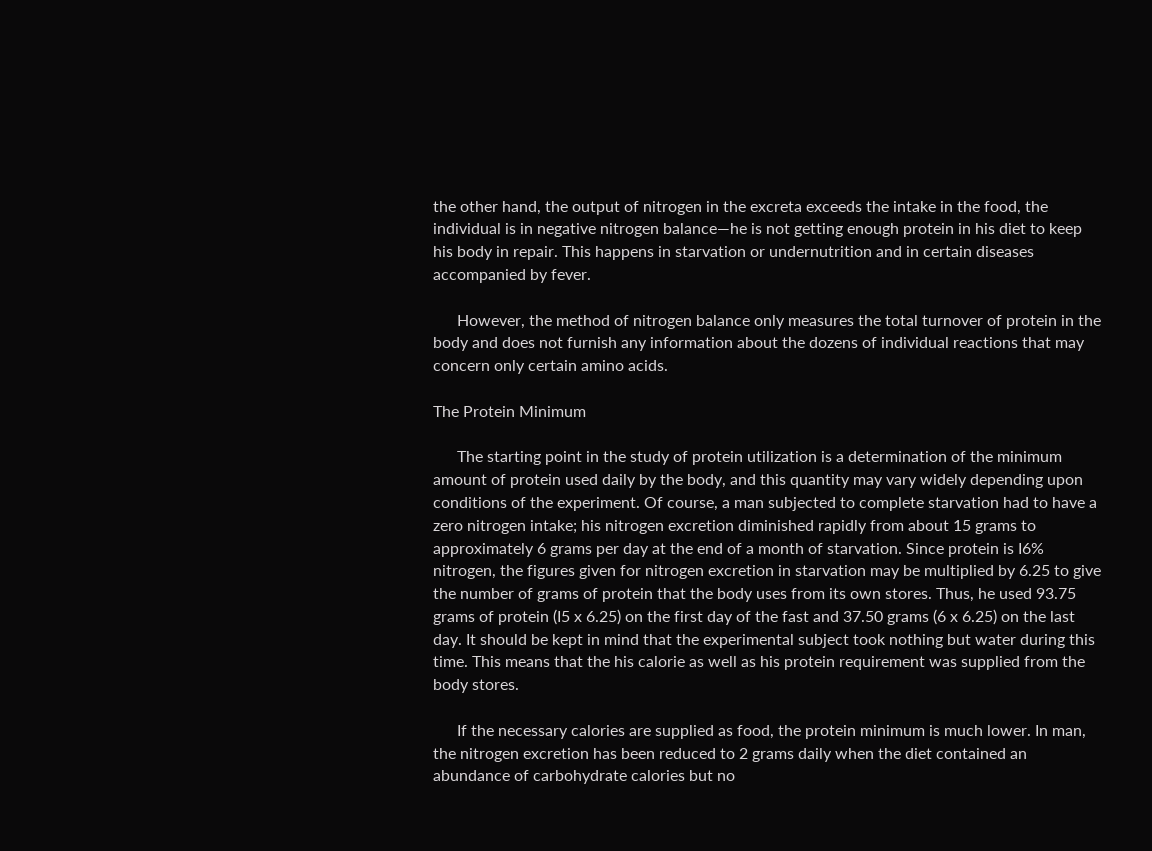the other hand, the output of nitrogen in the excreta exceeds the intake in the food, the individual is in negative nitrogen balance—he is not getting enough protein in his diet to keep his body in repair. This happens in starvation or undernutrition and in certain diseases accompanied by fever.

      However, the method of nitrogen balance only measures the total turnover of protein in the body and does not furnish any information about the dozens of individual reactions that may concern only certain amino acids.

The Protein Minimum

      The starting point in the study of protein utilization is a determination of the minimum amount of protein used daily by the body, and this quantity may vary widely depending upon conditions of the experiment. Of course, a man subjected to complete starvation had to have a zero nitrogen intake; his nitrogen excretion diminished rapidly from about 15 grams to approximately 6 grams per day at the end of a month of starvation. Since protein is I6% nitrogen, the figures given for nitrogen excretion in starvation may be multiplied by 6.25 to give the number of grams of protein that the body uses from its own stores. Thus, he used 93.75 grams of protein (I5 x 6.25) on the first day of the fast and 37.50 grams (6 x 6.25) on the last day. It should be kept in mind that the experimental subject took nothing but water during this time. This means that the his calorie as well as his protein requirement was supplied from the body stores.

      If the necessary calories are supplied as food, the protein minimum is much lower. In man, the nitrogen excretion has been reduced to 2 grams daily when the diet contained an abundance of carbohydrate calories but no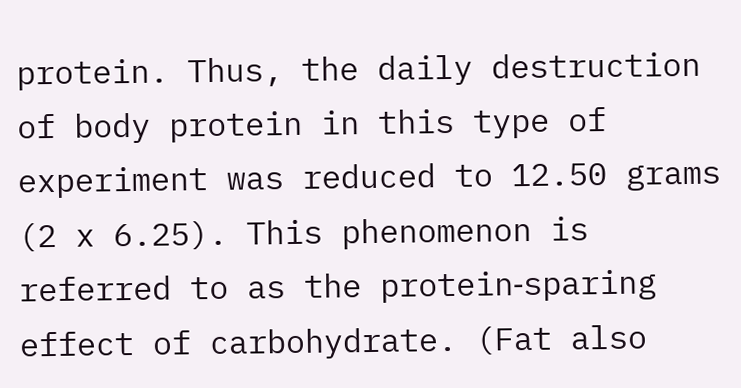protein. Thus, the daily destruction of body protein in this type of experiment was reduced to 12.50 grams (2 x 6.25). This phenomenon is referred to as the protein‑sparing effect of carbohydrate. (Fat also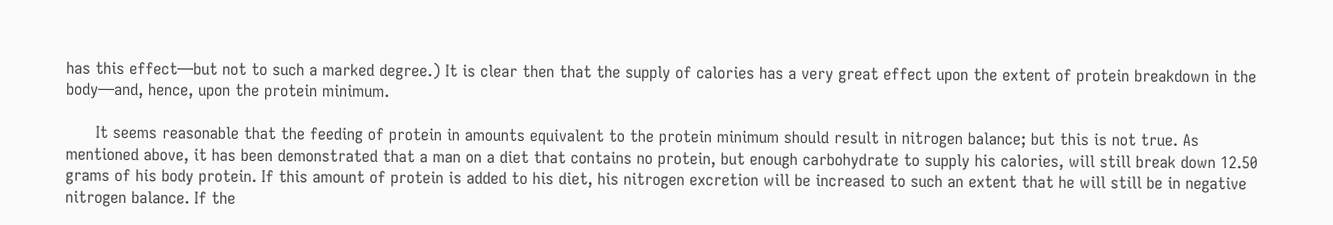has this effect—but not to such a marked degree.) It is clear then that the supply of calories has a very great effect upon the extent of protein breakdown in the body—and, hence, upon the protein minimum.

      It seems reasonable that the feeding of protein in amounts equivalent to the protein minimum should result in nitrogen balance; but this is not true. As mentioned above, it has been demonstrated that a man on a diet that contains no protein, but enough carbohydrate to supply his calories, will still break down 12.50 grams of his body protein. If this amount of protein is added to his diet, his nitrogen excretion will be increased to such an extent that he will still be in negative nitrogen balance. If the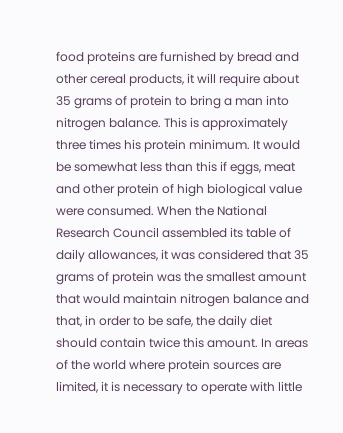food proteins are furnished by bread and other cereal products, it will require about 35 grams of protein to bring a man into nitrogen balance. This is approximately three times his protein minimum. It would be somewhat less than this if eggs, meat and other protein of high biological value were consumed. When the National Research Council assembled its table of daily allowances, it was considered that 35 grams of protein was the smallest amount that would maintain nitrogen balance and that, in order to be safe, the daily diet should contain twice this amount. In areas of the world where protein sources are limited, it is necessary to operate with little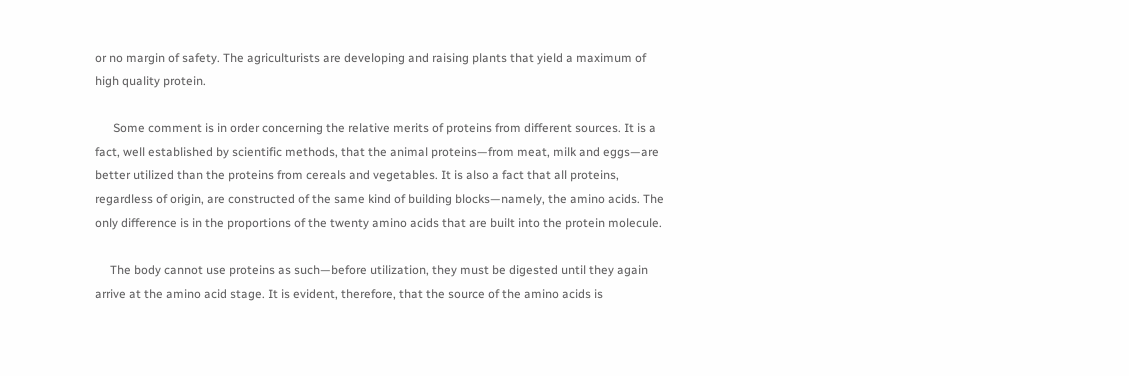or no margin of safety. The agriculturists are developing and raising plants that yield a maximum of high quality protein.

      Some comment is in order concerning the relative merits of proteins from different sources. It is a fact, well established by scientific methods, that the animal proteins—from meat, milk and eggs—are better utilized than the proteins from cereals and vegetables. It is also a fact that all proteins, regardless of origin, are constructed of the same kind of building blocks—namely, the amino acids. The only difference is in the proportions of the twenty amino acids that are built into the protein molecule.

     The body cannot use proteins as such—before utilization, they must be digested until they again arrive at the amino acid stage. It is evident, therefore, that the source of the amino acids is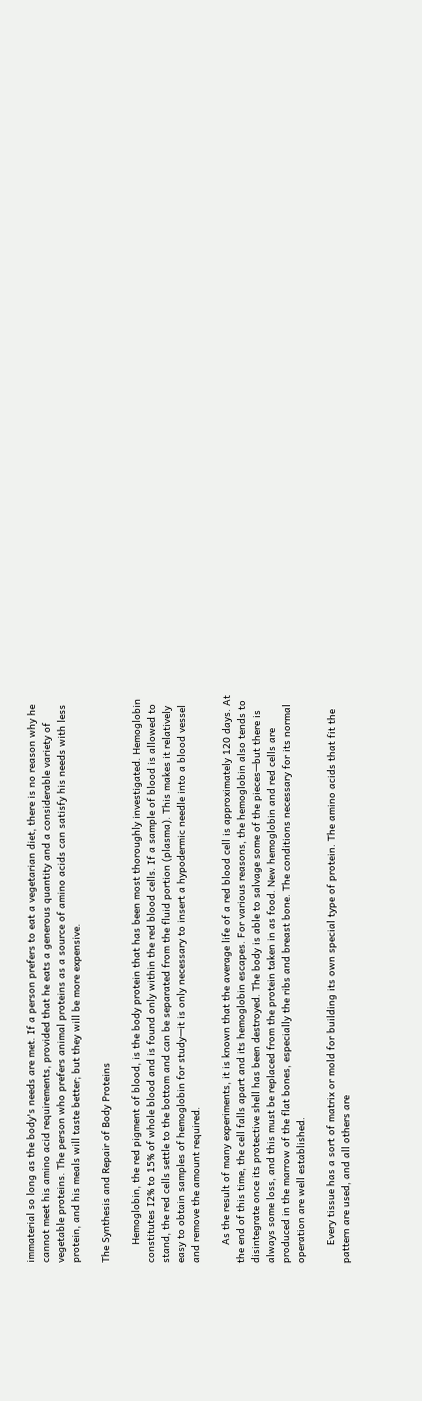immaterial so long as the body's needs are met. If a person prefers to eat a vegetarian diet, there is no reason why he cannot meet his amino acid requirements, provided that he eats a generous quantity and a considerable variety of vegetable proteins. The person who prefers animal proteins as a source of amino acids can satisfy his needs with less protein, and his meals will taste better; but they will be more expensive.

The Synthesis and Repair of Body Proteins

      Hemoglobin, the red pigment of blood, is the body protein that has been most thoroughly investigated. Hemoglobin constitutes I2% to 15% of whole blood and is found only within the red blood cells. If a sample of blood is allowed to stand, the red cells settle to the bottom and can be separated from the fluid portion (plasma). This makes it relatively easy to obtain samples of hemoglobin for study—it is only necessary to insert a hypodermic needle into a blood vessel and remove the amount required.

      As the result of many experiments, it is known that the average life of a red blood cell is approximately 120 days. At the end of this time, the cell falls apart and its hemoglobin escapes. For various reasons, the hemoglobin also tends to disintegrate once its protective shell has been destroyed. The body is able to salvage some of the pieces—but there is always some loss, and this must be replaced from the protein taken in as food. New hemoglobin and red cells are produced in the marrow of the flat bones, especially the ribs and breast bone. The conditions necessary for its normal operation are well established.

      Every tissue has a sort of matrix or mold for building its own special type of protein. The amino acids that fit the pattern are used, and all others are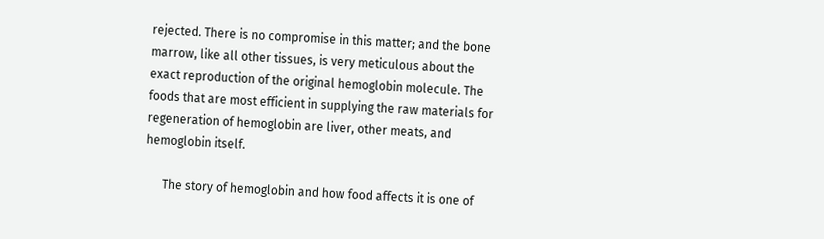rejected. There is no compromise in this matter; and the bone marrow, like all other tissues, is very meticulous about the exact reproduction of the original hemoglobin molecule. The foods that are most efficient in supplying the raw materials for regeneration of hemoglobin are liver, other meats, and hemoglobin itself.

      The story of hemoglobin and how food affects it is one of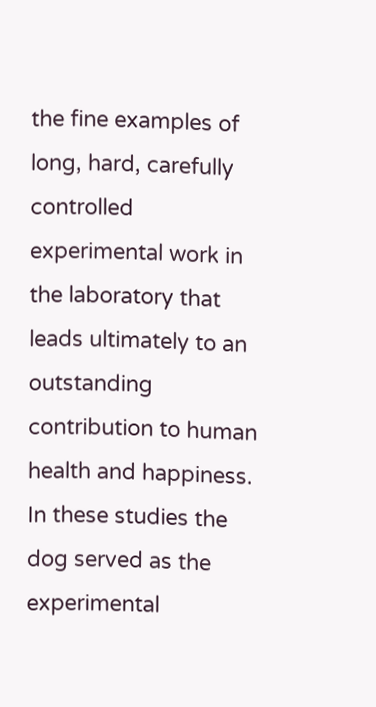the fine examples of long, hard, carefully controlled experimental work in the laboratory that leads ultimately to an outstanding contribution to human health and happiness. In these studies the dog served as the experimental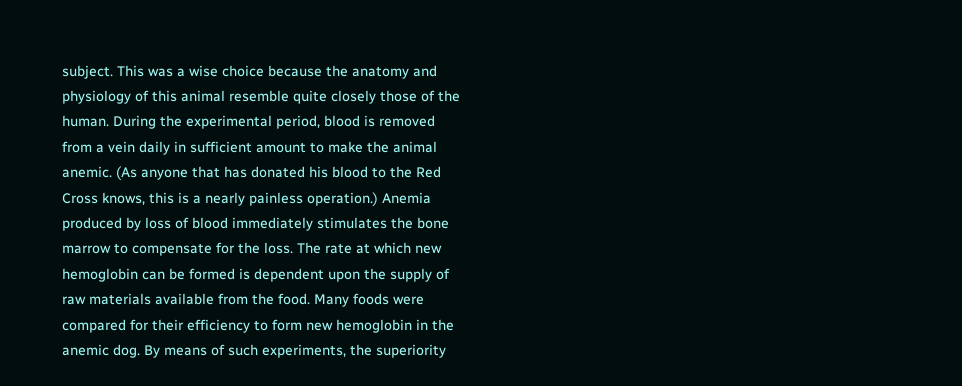subject. This was a wise choice because the anatomy and physiology of this animal resemble quite closely those of the human. During the experimental period, blood is removed from a vein daily in sufficient amount to make the animal anemic. (As anyone that has donated his blood to the Red Cross knows, this is a nearly painless operation.) Anemia produced by loss of blood immediately stimulates the bone marrow to compensate for the loss. The rate at which new hemoglobin can be formed is dependent upon the supply of raw materials available from the food. Many foods were compared for their efficiency to form new hemoglobin in the anemic dog. By means of such experiments, the superiority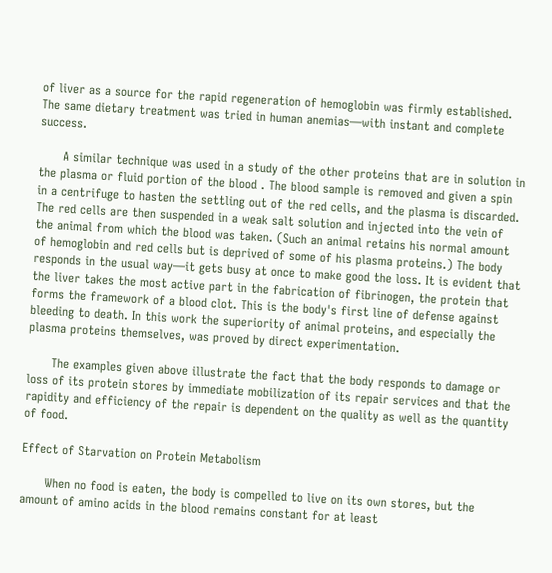of liver as a source for the rapid regeneration of hemoglobin was firmly established. The same dietary treatment was tried in human anemias—with instant and complete success.

      A similar technique was used in a study of the other proteins that are in solution in the plasma or fluid portion of the blood . The blood sample is removed and given a spin in a centrifuge to hasten the settling out of the red cells, and the plasma is discarded. The red cells are then suspended in a weak salt solution and injected into the vein of the animal from which the blood was taken. (Such an animal retains his normal amount of hemoglobin and red cells but is deprived of some of his plasma proteins.) The body responds in the usual way—it gets busy at once to make good the loss. It is evident that the liver takes the most active part in the fabrication of fibrinogen, the protein that forms the framework of a blood clot. This is the body's first line of defense against bleeding to death. In this work the superiority of animal proteins, and especially the plasma proteins themselves, was proved by direct experimentation.

      The examples given above illustrate the fact that the body responds to damage or loss of its protein stores by immediate mobilization of its repair services and that the rapidity and efficiency of the repair is dependent on the quality as well as the quantity of food.

Effect of Starvation on Protein Metabolism

      When no food is eaten, the body is compelled to live on its own stores, but the amount of amino acids in the blood remains constant for at least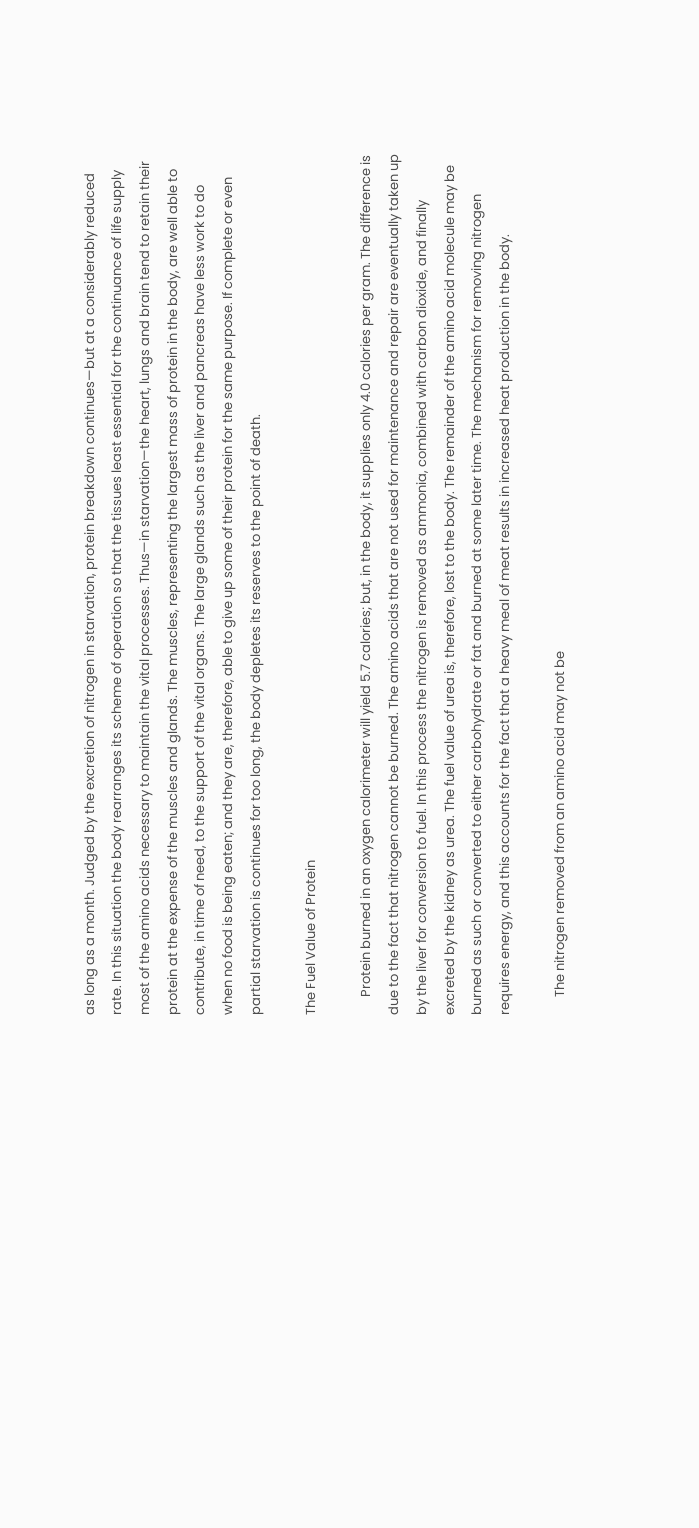as long as a month. Judged by the excretion of nitrogen in starvation, protein breakdown continues—but at a considerably reduced rate. In this situation the body rearranges its scheme of operation so that the tissues least essential for the continuance of life supply most of the amino acids necessary to maintain the vital processes. Thus—in starvation—the heart, lungs and brain tend to retain their protein at the expense of the muscles and glands. The muscles, representing the largest mass of protein in the body, are well able to contribute, in time of need, to the support of the vital organs. The large glands such as the liver and pancreas have less work to do when no food is being eaten; and they are, therefore, able to give up some of their protein for the same purpose. If complete or even partial starvation is continues for too long, the body depletes its reserves to the point of death.

The Fuel Value of Protein

      Protein burned in an oxygen calorimeter will yield 5.7 calories; but, in the body, it supplies only 4.0 calories per gram. The difference is due to the fact that nitrogen cannot be burned. The amino acids that are not used for maintenance and repair are eventually taken up by the liver for conversion to fuel. In this process the nitrogen is removed as ammonia, combined with carbon dioxide, and finally excreted by the kidney as urea. The fuel value of urea is, therefore, lost to the body. The remainder of the amino acid molecule may be burned as such or converted to either carbohydrate or fat and burned at some later time. The mechanism for removing nitrogen requires energy, and this accounts for the fact that a heavy meal of meat results in increased heat production in the body.

      The nitrogen removed from an amino acid may not be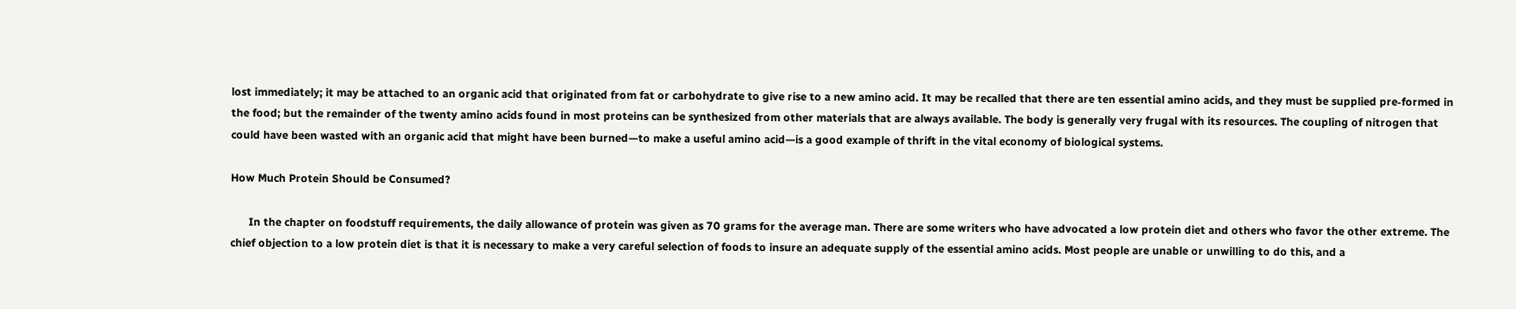lost immediately; it may be attached to an organic acid that originated from fat or carbohydrate to give rise to a new amino acid. It may be recalled that there are ten essential amino acids, and they must be supplied pre‑formed in the food; but the remainder of the twenty amino acids found in most proteins can be synthesized from other materials that are always available. The body is generally very frugal with its resources. The coupling of nitrogen that could have been wasted with an organic acid that might have been burned—to make a useful amino acid—is a good example of thrift in the vital economy of biological systems.

How Much Protein Should be Consumed?

      In the chapter on foodstuff requirements, the daily allowance of protein was given as 70 grams for the average man. There are some writers who have advocated a low protein diet and others who favor the other extreme. The chief objection to a low protein diet is that it is necessary to make a very careful selection of foods to insure an adequate supply of the essential amino acids. Most people are unable or unwilling to do this, and a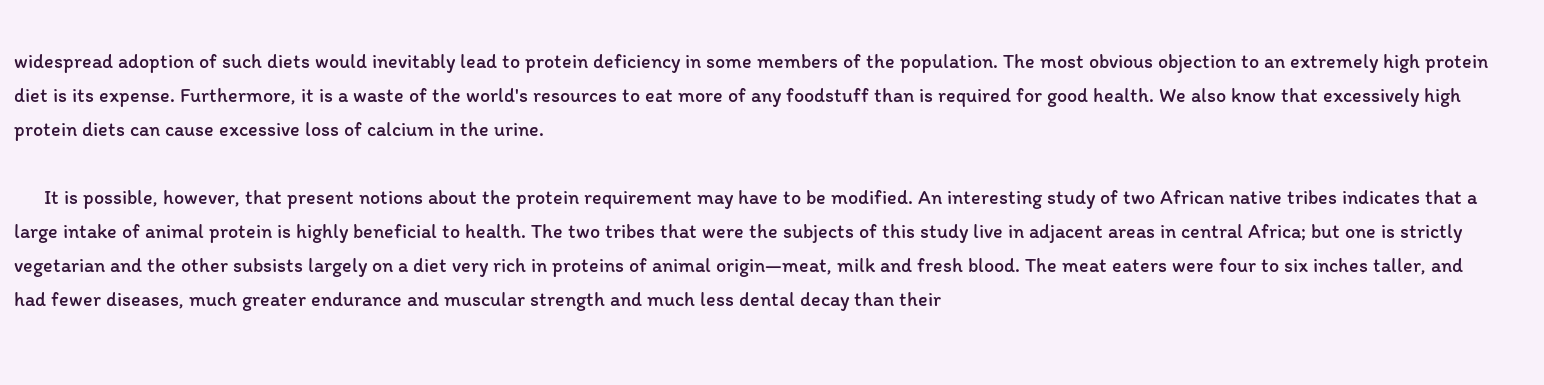widespread adoption of such diets would inevitably lead to protein deficiency in some members of the population. The most obvious objection to an extremely high protein diet is its expense. Furthermore, it is a waste of the world's resources to eat more of any foodstuff than is required for good health. We also know that excessively high protein diets can cause excessive loss of calcium in the urine.

      It is possible, however, that present notions about the protein requirement may have to be modified. An interesting study of two African native tribes indicates that a large intake of animal protein is highly beneficial to health. The two tribes that were the subjects of this study live in adjacent areas in central Africa; but one is strictly vegetarian and the other subsists largely on a diet very rich in proteins of animal origin—meat, milk and fresh blood. The meat eaters were four to six inches taller, and had fewer diseases, much greater endurance and muscular strength and much less dental decay than their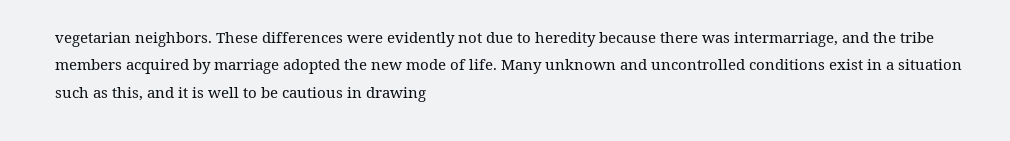vegetarian neighbors. These differences were evidently not due to heredity because there was intermarriage, and the tribe members acquired by marriage adopted the new mode of life. Many unknown and uncontrolled conditions exist in a situation such as this, and it is well to be cautious in drawing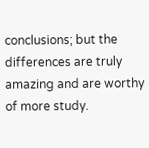conclusions; but the differences are truly amazing and are worthy of more study.